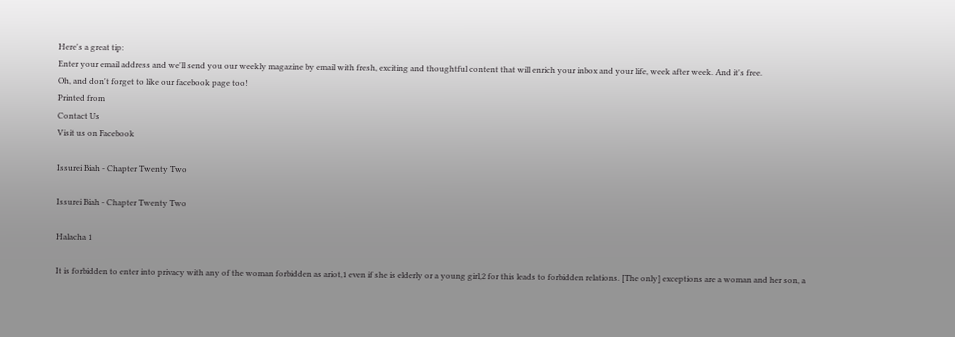Here's a great tip:
Enter your email address and we'll send you our weekly magazine by email with fresh, exciting and thoughtful content that will enrich your inbox and your life, week after week. And it's free.
Oh, and don't forget to like our facebook page too!
Printed from
Contact Us
Visit us on Facebook

Issurei Biah - Chapter Twenty Two

Issurei Biah - Chapter Twenty Two

Halacha 1

It is forbidden to enter into privacy with any of the woman forbidden as ariot,1 even if she is elderly or a young girl,2 for this leads to forbidden relations. [The only] exceptions are a woman and her son, a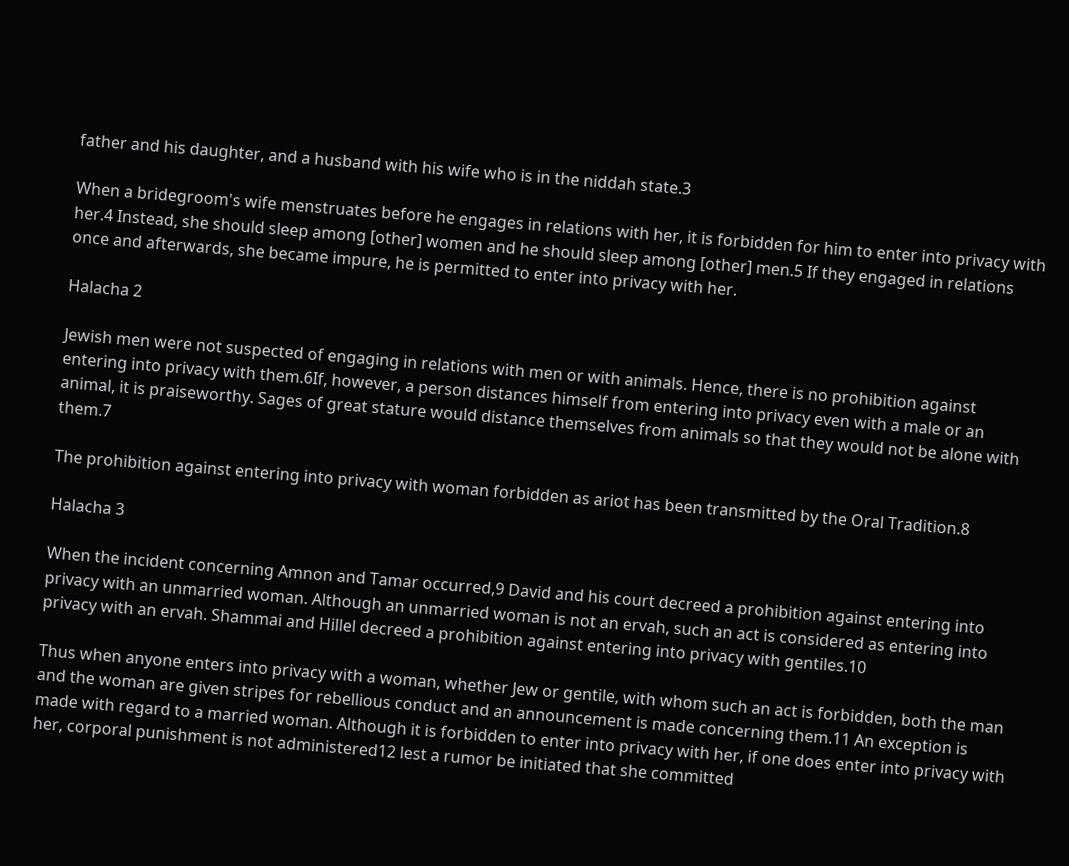father and his daughter, and a husband with his wife who is in the niddah state.3

When a bridegroom's wife menstruates before he engages in relations with her, it is forbidden for him to enter into privacy with her.4 Instead, she should sleep among [other] women and he should sleep among [other] men.5 If they engaged in relations once and afterwards, she became impure, he is permitted to enter into privacy with her.

Halacha 2

Jewish men were not suspected of engaging in relations with men or with animals. Hence, there is no prohibition against entering into privacy with them.6If, however, a person distances himself from entering into privacy even with a male or an animal, it is praiseworthy. Sages of great stature would distance themselves from animals so that they would not be alone with them.7

The prohibition against entering into privacy with woman forbidden as ariot has been transmitted by the Oral Tradition.8

Halacha 3

When the incident concerning Amnon and Tamar occurred,9 David and his court decreed a prohibition against entering into privacy with an unmarried woman. Although an unmarried woman is not an ervah, such an act is considered as entering into privacy with an ervah. Shammai and Hillel decreed a prohibition against entering into privacy with gentiles.10

Thus when anyone enters into privacy with a woman, whether Jew or gentile, with whom such an act is forbidden, both the man and the woman are given stripes for rebellious conduct and an announcement is made concerning them.11 An exception is made with regard to a married woman. Although it is forbidden to enter into privacy with her, if one does enter into privacy with her, corporal punishment is not administered12 lest a rumor be initiated that she committed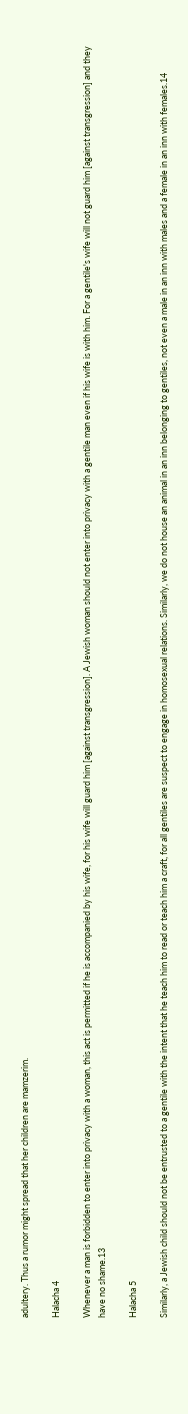adultery. Thus a rumor might spread that her children are mamzerim.

Halacha 4

Whenever a man is forbidden to enter into privacy with a woman, this act is permitted if he is accompanied by his wife, for his wife will guard him [against transgression]. A Jewish woman should not enter into privacy with a gentile man even if his wife is with him. For a gentile's wife will not guard him [against transgression] and they have no shame.13

Halacha 5

Similarly, a Jewish child should not be entrusted to a gentile with the intent that he teach him to read or teach him a craft, for all gentiles are suspect to engage in homosexual relations. Similarly, we do not house an animal in an inn belonging to gentiles, not even a male in an inn with males and a female in an inn with females.14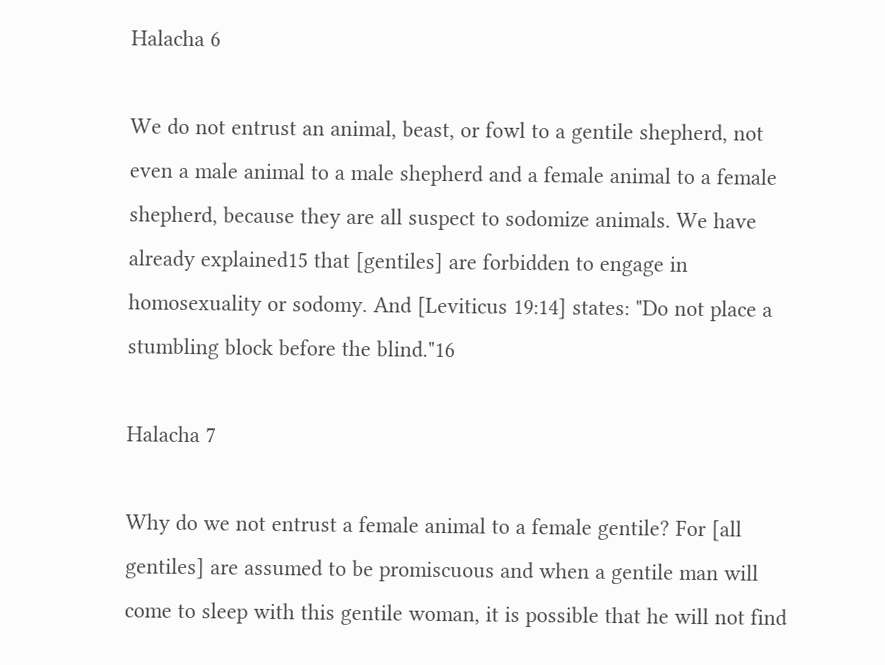Halacha 6

We do not entrust an animal, beast, or fowl to a gentile shepherd, not even a male animal to a male shepherd and a female animal to a female shepherd, because they are all suspect to sodomize animals. We have already explained15 that [gentiles] are forbidden to engage in homosexuality or sodomy. And [Leviticus 19:14] states: "Do not place a stumbling block before the blind."16

Halacha 7

Why do we not entrust a female animal to a female gentile? For [all gentiles] are assumed to be promiscuous and when a gentile man will come to sleep with this gentile woman, it is possible that he will not find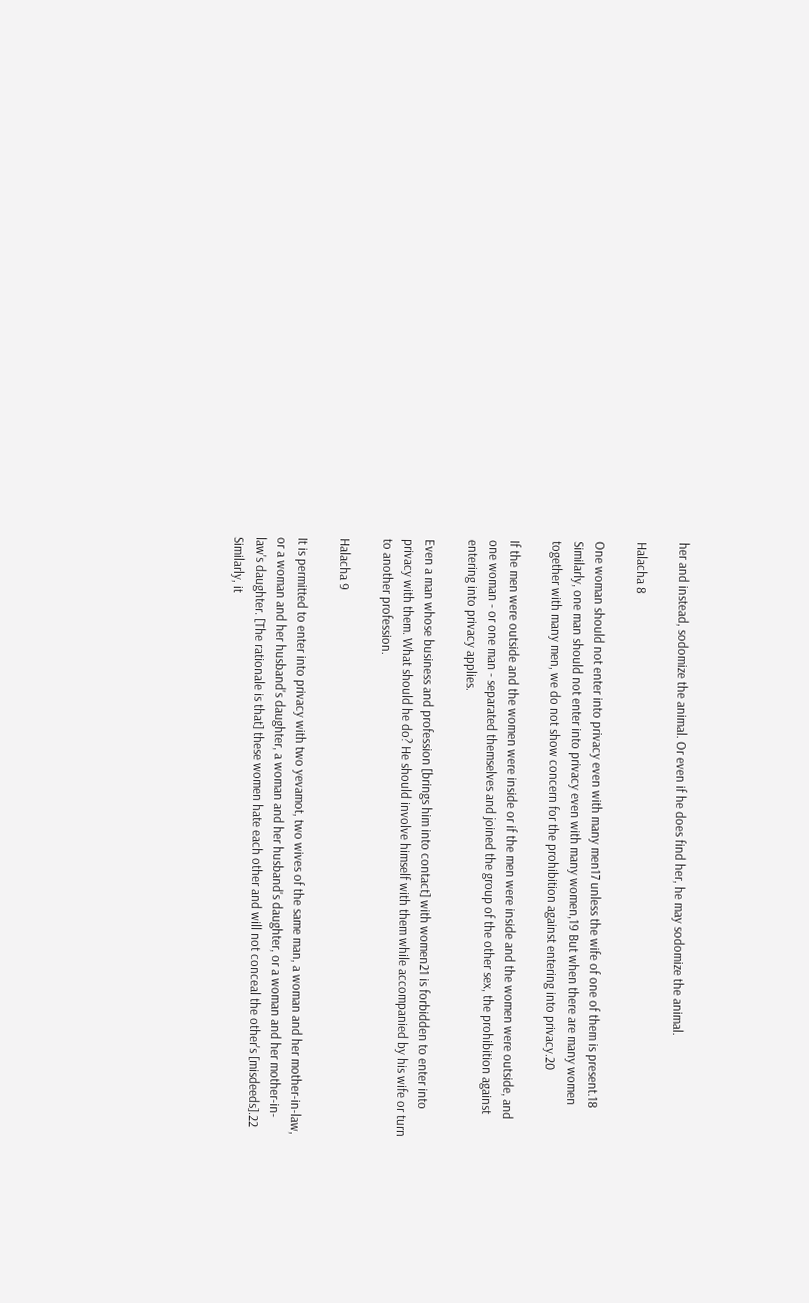her and instead, sodomize the animal. Or even if he does find her, he may sodomize the animal.

Halacha 8

One woman should not enter into privacy even with many men17 unless the wife of one of them is present.18 Similarly, one man should not enter into privacy even with many women,19 But when there are many women together with many men, we do not show concern for the prohibition against entering into privacy.20

If the men were outside and the women were inside or if the men were inside and the women were outside, and one woman - or one man - separated themselves and joined the group of the other sex, the prohibition against entering into privacy applies.

Even a man whose business and profession [brings him into contact] with women21 is forbidden to enter into privacy with them. What should he do? He should involve himself with them while accompanied by his wife or turn to another profession.

Halacha 9

It is permitted to enter into privacy with two yevamot, two wives of the same man, a woman and her mother-in-law, or a woman and her husband's daughter, a woman and her husband's daughter, or a woman and her mother-in-law's daughter. [The rationale is that] these women hate each other and will not conceal the other's [misdeeds].22 Similarly, it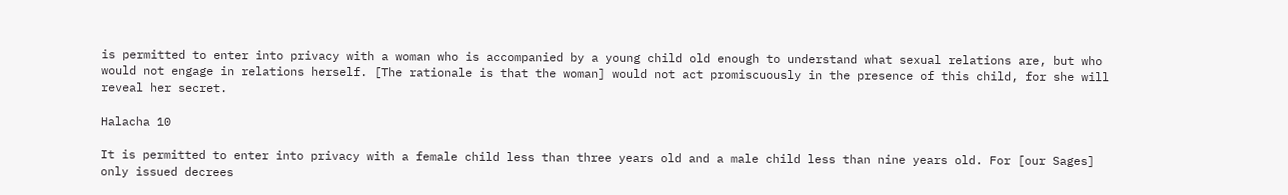is permitted to enter into privacy with a woman who is accompanied by a young child old enough to understand what sexual relations are, but who would not engage in relations herself. [The rationale is that the woman] would not act promiscuously in the presence of this child, for she will reveal her secret.

Halacha 10

It is permitted to enter into privacy with a female child less than three years old and a male child less than nine years old. For [our Sages] only issued decrees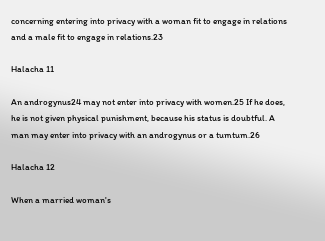concerning entering into privacy with a woman fit to engage in relations and a male fit to engage in relations.23

Halacha 11

An androgynus24 may not enter into privacy with women.25 If he does, he is not given physical punishment, because his status is doubtful. A man may enter into privacy with an androgynus or a tumtum.26

Halacha 12

When a married woman's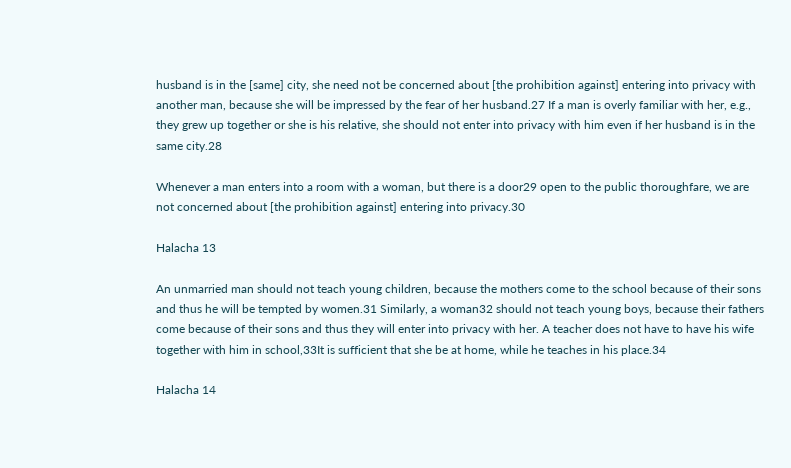husband is in the [same] city, she need not be concerned about [the prohibition against] entering into privacy with another man, because she will be impressed by the fear of her husband.27 If a man is overly familiar with her, e.g., they grew up together or she is his relative, she should not enter into privacy with him even if her husband is in the same city.28

Whenever a man enters into a room with a woman, but there is a door29 open to the public thoroughfare, we are not concerned about [the prohibition against] entering into privacy.30

Halacha 13

An unmarried man should not teach young children, because the mothers come to the school because of their sons and thus he will be tempted by women.31 Similarly, a woman32 should not teach young boys, because their fathers come because of their sons and thus they will enter into privacy with her. A teacher does not have to have his wife together with him in school,33It is sufficient that she be at home, while he teaches in his place.34

Halacha 14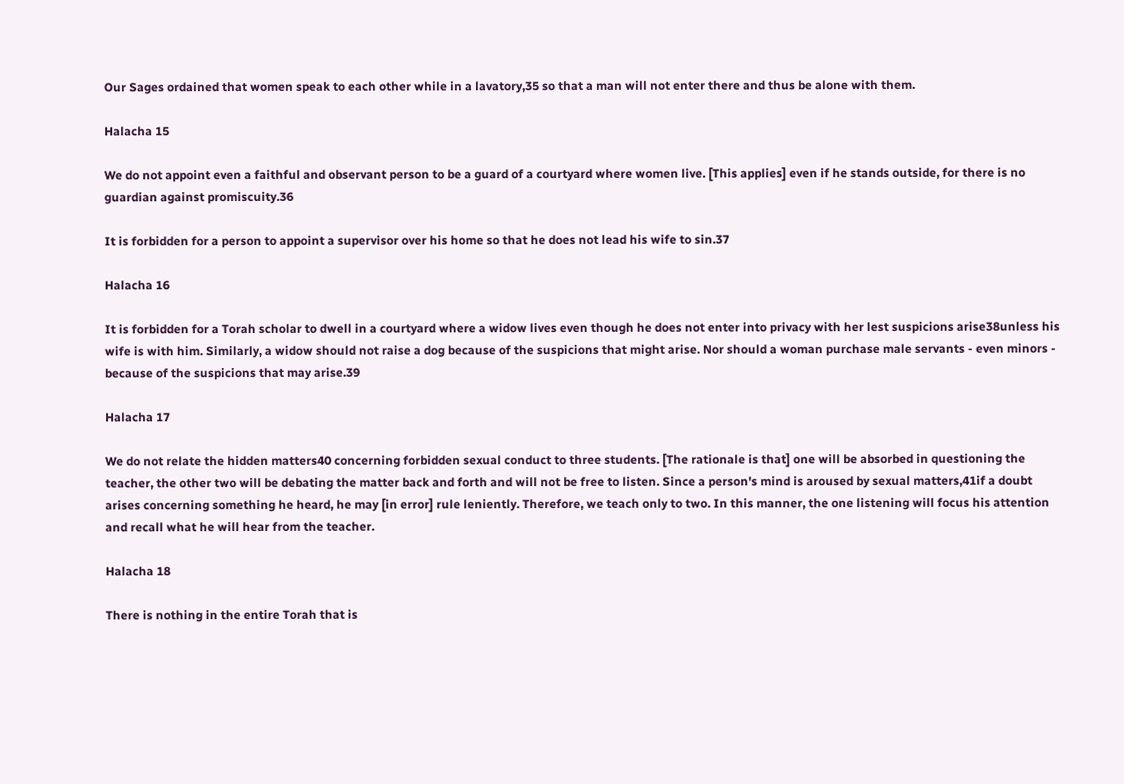Our Sages ordained that women speak to each other while in a lavatory,35 so that a man will not enter there and thus be alone with them.

Halacha 15

We do not appoint even a faithful and observant person to be a guard of a courtyard where women live. [This applies] even if he stands outside, for there is no guardian against promiscuity.36

It is forbidden for a person to appoint a supervisor over his home so that he does not lead his wife to sin.37

Halacha 16

It is forbidden for a Torah scholar to dwell in a courtyard where a widow lives even though he does not enter into privacy with her lest suspicions arise38unless his wife is with him. Similarly, a widow should not raise a dog because of the suspicions that might arise. Nor should a woman purchase male servants - even minors - because of the suspicions that may arise.39

Halacha 17

We do not relate the hidden matters40 concerning forbidden sexual conduct to three students. [The rationale is that] one will be absorbed in questioning the teacher, the other two will be debating the matter back and forth and will not be free to listen. Since a person's mind is aroused by sexual matters,41if a doubt arises concerning something he heard, he may [in error] rule leniently. Therefore, we teach only to two. In this manner, the one listening will focus his attention and recall what he will hear from the teacher.

Halacha 18

There is nothing in the entire Torah that is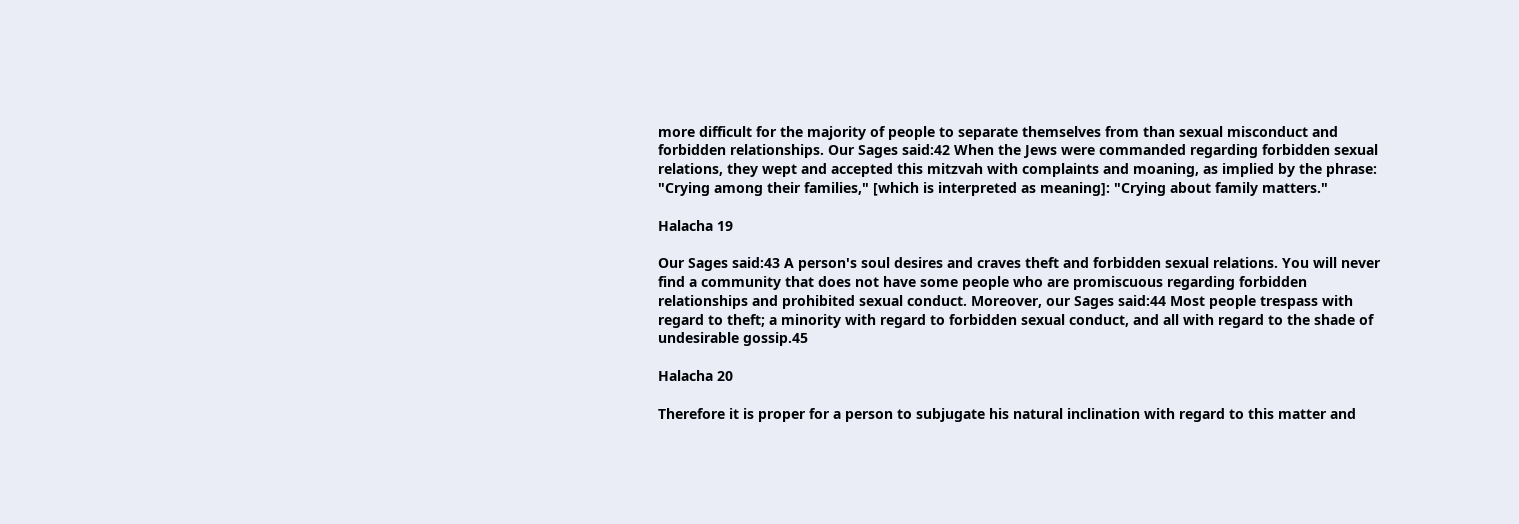more difficult for the majority of people to separate themselves from than sexual misconduct and forbidden relationships. Our Sages said:42 When the Jews were commanded regarding forbidden sexual relations, they wept and accepted this mitzvah with complaints and moaning, as implied by the phrase: "Crying among their families," [which is interpreted as meaning]: "Crying about family matters."

Halacha 19

Our Sages said:43 A person's soul desires and craves theft and forbidden sexual relations. You will never find a community that does not have some people who are promiscuous regarding forbidden relationships and prohibited sexual conduct. Moreover, our Sages said:44 Most people trespass with regard to theft; a minority with regard to forbidden sexual conduct, and all with regard to the shade of undesirable gossip.45

Halacha 20

Therefore it is proper for a person to subjugate his natural inclination with regard to this matter and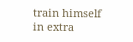train himself in extra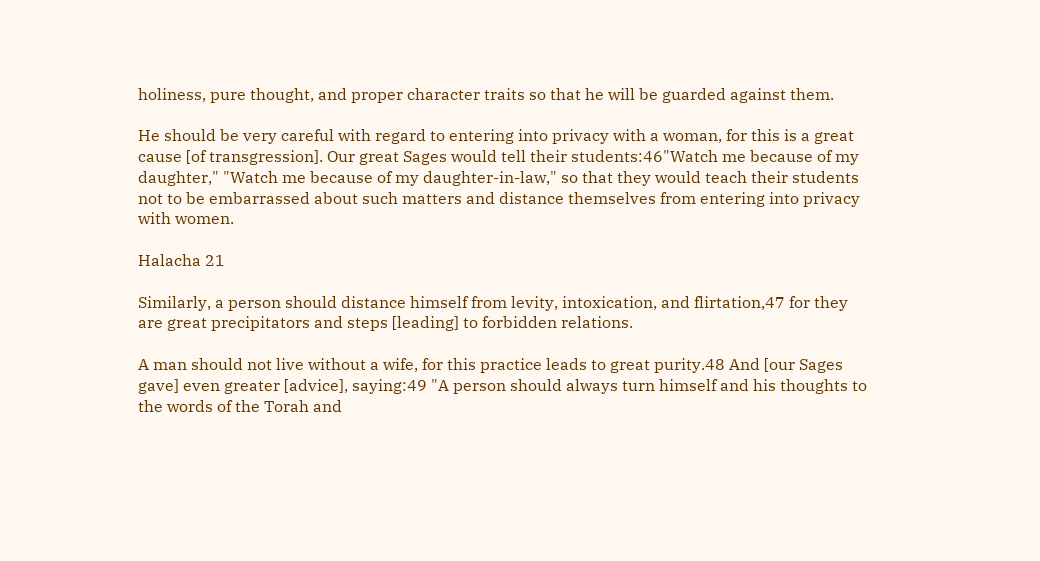holiness, pure thought, and proper character traits so that he will be guarded against them.

He should be very careful with regard to entering into privacy with a woman, for this is a great cause [of transgression]. Our great Sages would tell their students:46"Watch me because of my daughter," "Watch me because of my daughter-in-law," so that they would teach their students not to be embarrassed about such matters and distance themselves from entering into privacy with women.

Halacha 21

Similarly, a person should distance himself from levity, intoxication, and flirtation,47 for they are great precipitators and steps [leading] to forbidden relations.

A man should not live without a wife, for this practice leads to great purity.48 And [our Sages gave] even greater [advice], saying:49 "A person should always turn himself and his thoughts to the words of the Torah and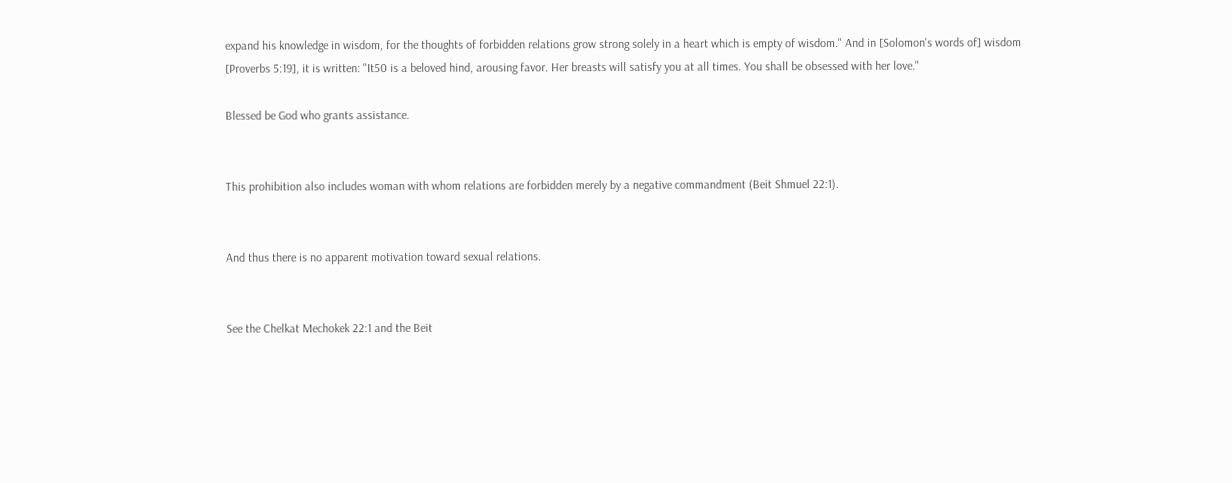expand his knowledge in wisdom, for the thoughts of forbidden relations grow strong solely in a heart which is empty of wisdom." And in [Solomon's words of] wisdom [Proverbs 5:19], it is written: "It50 is a beloved hind, arousing favor. Her breasts will satisfy you at all times. You shall be obsessed with her love."

Blessed be God who grants assistance.


This prohibition also includes woman with whom relations are forbidden merely by a negative commandment (Beit Shmuel 22:1).


And thus there is no apparent motivation toward sexual relations.


See the Chelkat Mechokek 22:1 and the Beit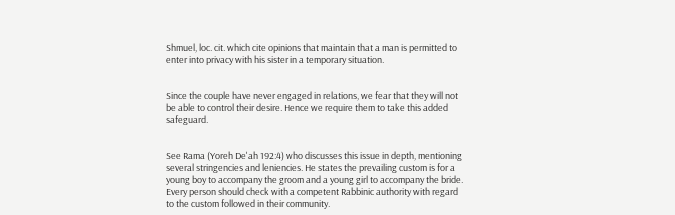Shmuel, loc. cit. which cite opinions that maintain that a man is permitted to enter into privacy with his sister in a temporary situation.


Since the couple have never engaged in relations, we fear that they will not be able to control their desire. Hence we require them to take this added safeguard.


See Rama (Yoreh De'ah 192:4) who discusses this issue in depth, mentioning several stringencies and leniencies. He states the prevailing custom is for a young boy to accompany the groom and a young girl to accompany the bride. Every person should check with a competent Rabbinic authority with regard to the custom followed in their community.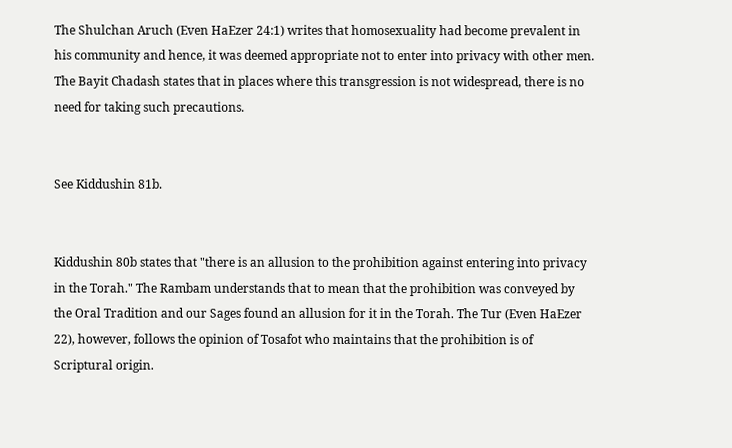The Shulchan Aruch (Even HaEzer 24:1) writes that homosexuality had become prevalent in his community and hence, it was deemed appropriate not to enter into privacy with other men. The Bayit Chadash states that in places where this transgression is not widespread, there is no need for taking such precautions.


See Kiddushin 81b.


Kiddushin 80b states that "there is an allusion to the prohibition against entering into privacy in the Torah." The Rambam understands that to mean that the prohibition was conveyed by the Oral Tradition and our Sages found an allusion for it in the Torah. The Tur (Even HaEzer 22), however, follows the opinion of Tosafot who maintains that the prohibition is of Scriptural origin.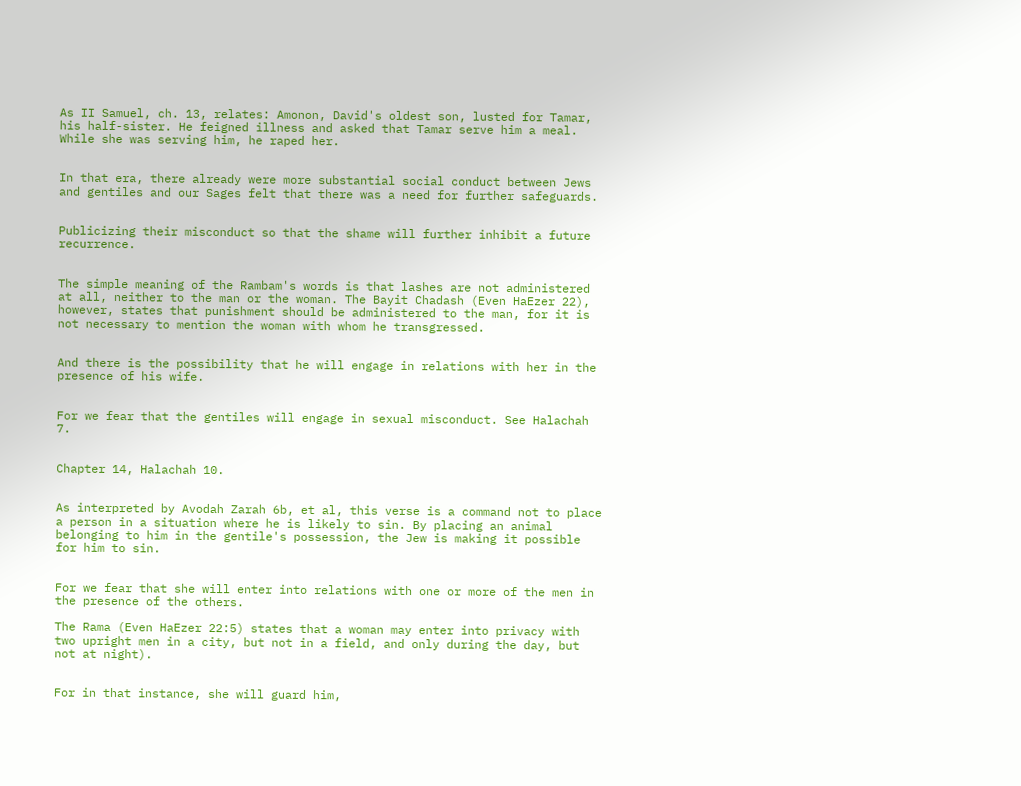As II Samuel, ch. 13, relates: Amonon, David's oldest son, lusted for Tamar, his half-sister. He feigned illness and asked that Tamar serve him a meal. While she was serving him, he raped her.


In that era, there already were more substantial social conduct between Jews and gentiles and our Sages felt that there was a need for further safeguards.


Publicizing their misconduct so that the shame will further inhibit a future recurrence.


The simple meaning of the Rambam's words is that lashes are not administered at all, neither to the man or the woman. The Bayit Chadash (Even HaEzer 22), however, states that punishment should be administered to the man, for it is not necessary to mention the woman with whom he transgressed.


And there is the possibility that he will engage in relations with her in the presence of his wife.


For we fear that the gentiles will engage in sexual misconduct. See Halachah 7.


Chapter 14, Halachah 10.


As interpreted by Avodah Zarah 6b, et al, this verse is a command not to place a person in a situation where he is likely to sin. By placing an animal belonging to him in the gentile's possession, the Jew is making it possible for him to sin.


For we fear that she will enter into relations with one or more of the men in the presence of the others.

The Rama (Even HaEzer 22:5) states that a woman may enter into privacy with two upright men in a city, but not in a field, and only during the day, but not at night).


For in that instance, she will guard him,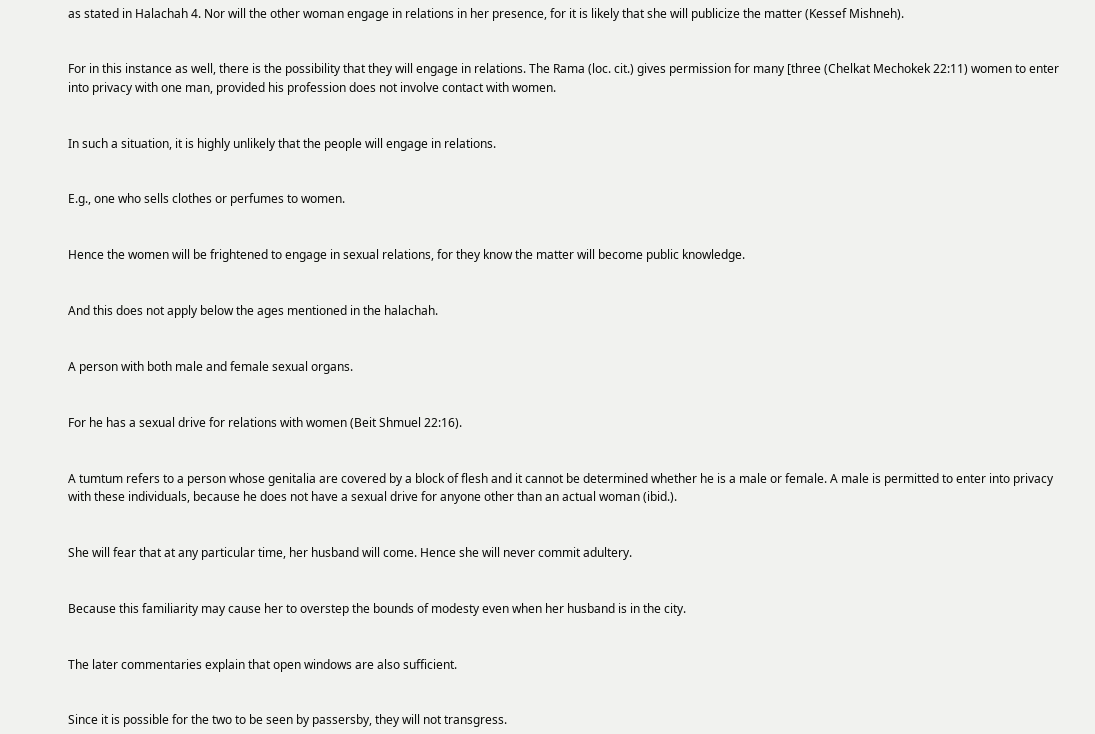as stated in Halachah 4. Nor will the other woman engage in relations in her presence, for it is likely that she will publicize the matter (Kessef Mishneh).


For in this instance as well, there is the possibility that they will engage in relations. The Rama (loc. cit.) gives permission for many [three (Chelkat Mechokek 22:11) women to enter into privacy with one man, provided his profession does not involve contact with women.


In such a situation, it is highly unlikely that the people will engage in relations.


E.g., one who sells clothes or perfumes to women.


Hence the women will be frightened to engage in sexual relations, for they know the matter will become public knowledge.


And this does not apply below the ages mentioned in the halachah.


A person with both male and female sexual organs.


For he has a sexual drive for relations with women (Beit Shmuel 22:16).


A tumtum refers to a person whose genitalia are covered by a block of flesh and it cannot be determined whether he is a male or female. A male is permitted to enter into privacy with these individuals, because he does not have a sexual drive for anyone other than an actual woman (ibid.).


She will fear that at any particular time, her husband will come. Hence she will never commit adultery.


Because this familiarity may cause her to overstep the bounds of modesty even when her husband is in the city.


The later commentaries explain that open windows are also sufficient.


Since it is possible for the two to be seen by passersby, they will not transgress.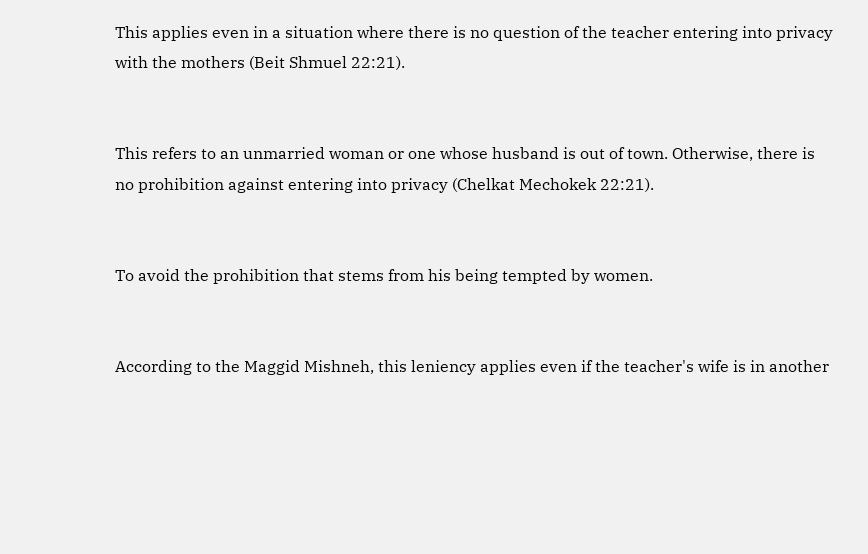This applies even in a situation where there is no question of the teacher entering into privacy with the mothers (Beit Shmuel 22:21).


This refers to an unmarried woman or one whose husband is out of town. Otherwise, there is no prohibition against entering into privacy (Chelkat Mechokek 22:21).


To avoid the prohibition that stems from his being tempted by women.


According to the Maggid Mishneh, this leniency applies even if the teacher's wife is in another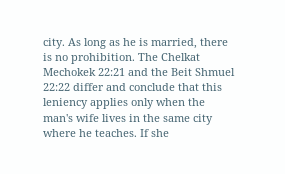city. As long as he is married, there is no prohibition. The Chelkat Mechokek 22:21 and the Beit Shmuel 22:22 differ and conclude that this leniency applies only when the man's wife lives in the same city where he teaches. If she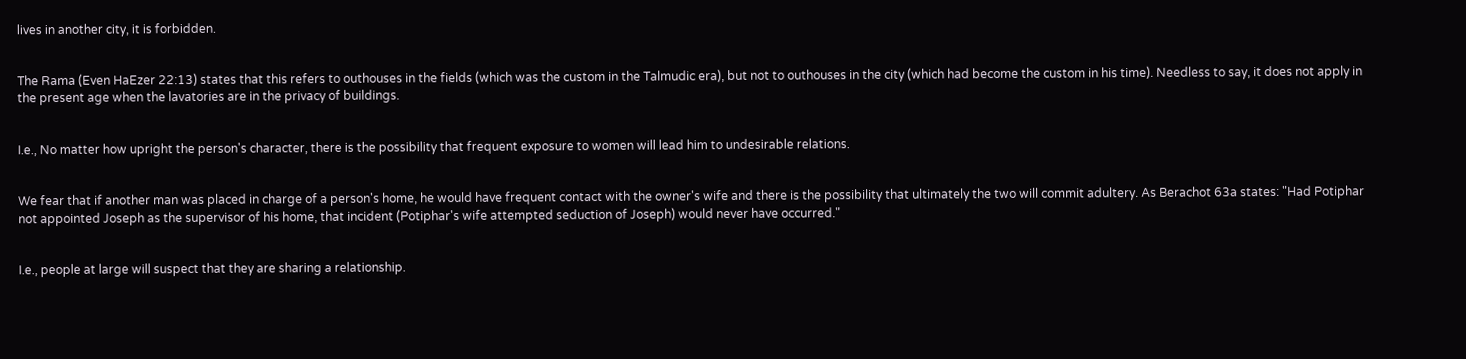lives in another city, it is forbidden.


The Rama (Even HaEzer 22:13) states that this refers to outhouses in the fields (which was the custom in the Talmudic era), but not to outhouses in the city (which had become the custom in his time). Needless to say, it does not apply in the present age when the lavatories are in the privacy of buildings.


I.e., No matter how upright the person's character, there is the possibility that frequent exposure to women will lead him to undesirable relations.


We fear that if another man was placed in charge of a person's home, he would have frequent contact with the owner's wife and there is the possibility that ultimately the two will commit adultery. As Berachot 63a states: "Had Potiphar not appointed Joseph as the supervisor of his home, that incident (Potiphar's wife attempted seduction of Joseph) would never have occurred."


I.e., people at large will suspect that they are sharing a relationship.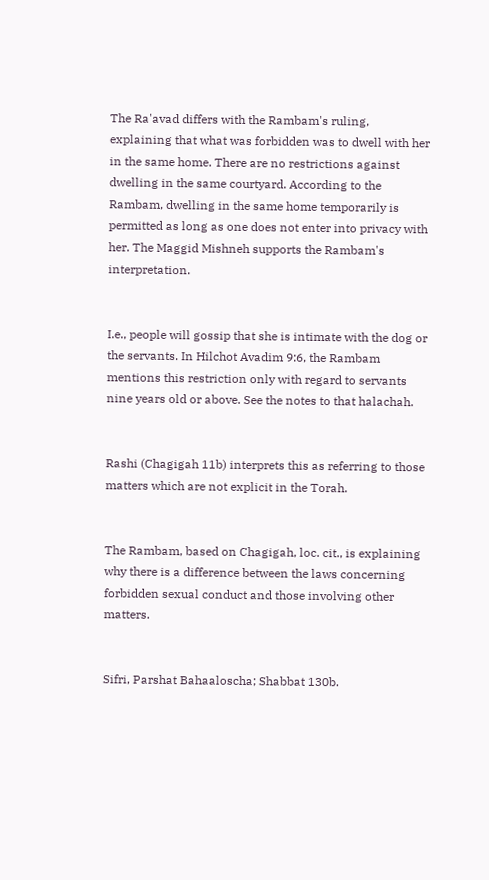The Ra'avad differs with the Rambam's ruling, explaining that what was forbidden was to dwell with her in the same home. There are no restrictions against dwelling in the same courtyard. According to the Rambam, dwelling in the same home temporarily is permitted as long as one does not enter into privacy with her. The Maggid Mishneh supports the Rambam's interpretation.


I.e., people will gossip that she is intimate with the dog or the servants. In Hilchot Avadim 9:6, the Rambam mentions this restriction only with regard to servants nine years old or above. See the notes to that halachah.


Rashi (Chagigah 11b) interprets this as referring to those matters which are not explicit in the Torah.


The Rambam, based on Chagigah, loc. cit., is explaining why there is a difference between the laws concerning forbidden sexual conduct and those involving other matters.


Sifri, Parshat Bahaaloscha; Shabbat 130b.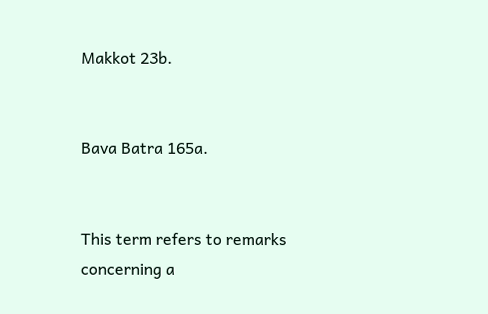Makkot 23b.


Bava Batra 165a.


This term refers to remarks concerning a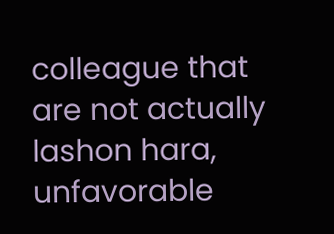colleague that are not actually lashon hara, unfavorable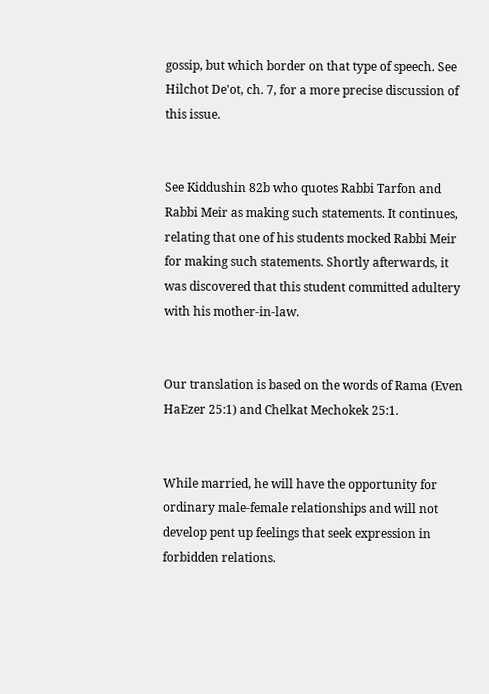gossip, but which border on that type of speech. See Hilchot De'ot, ch. 7, for a more precise discussion of this issue.


See Kiddushin 82b who quotes Rabbi Tarfon and Rabbi Meir as making such statements. It continues, relating that one of his students mocked Rabbi Meir for making such statements. Shortly afterwards, it was discovered that this student committed adultery with his mother-in-law.


Our translation is based on the words of Rama (Even HaEzer 25:1) and Chelkat Mechokek 25:1.


While married, he will have the opportunity for ordinary male-female relationships and will not develop pent up feelings that seek expression in forbidden relations.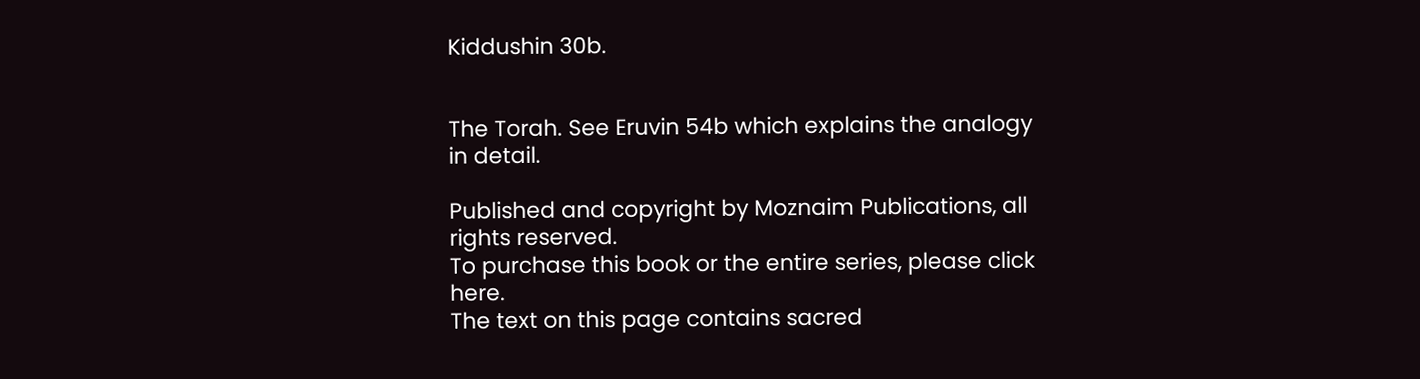Kiddushin 30b.


The Torah. See Eruvin 54b which explains the analogy in detail.

Published and copyright by Moznaim Publications, all rights reserved.
To purchase this book or the entire series, please click here.
The text on this page contains sacred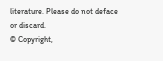literature. Please do not deface or discard.
© Copyright,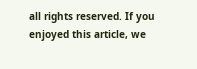all rights reserved. If you enjoyed this article, we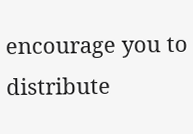encourage you to distribute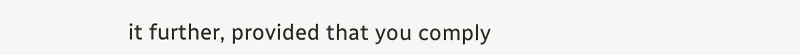it further, provided that you comply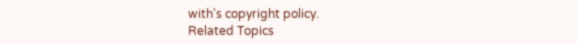with's copyright policy.
Related Topics